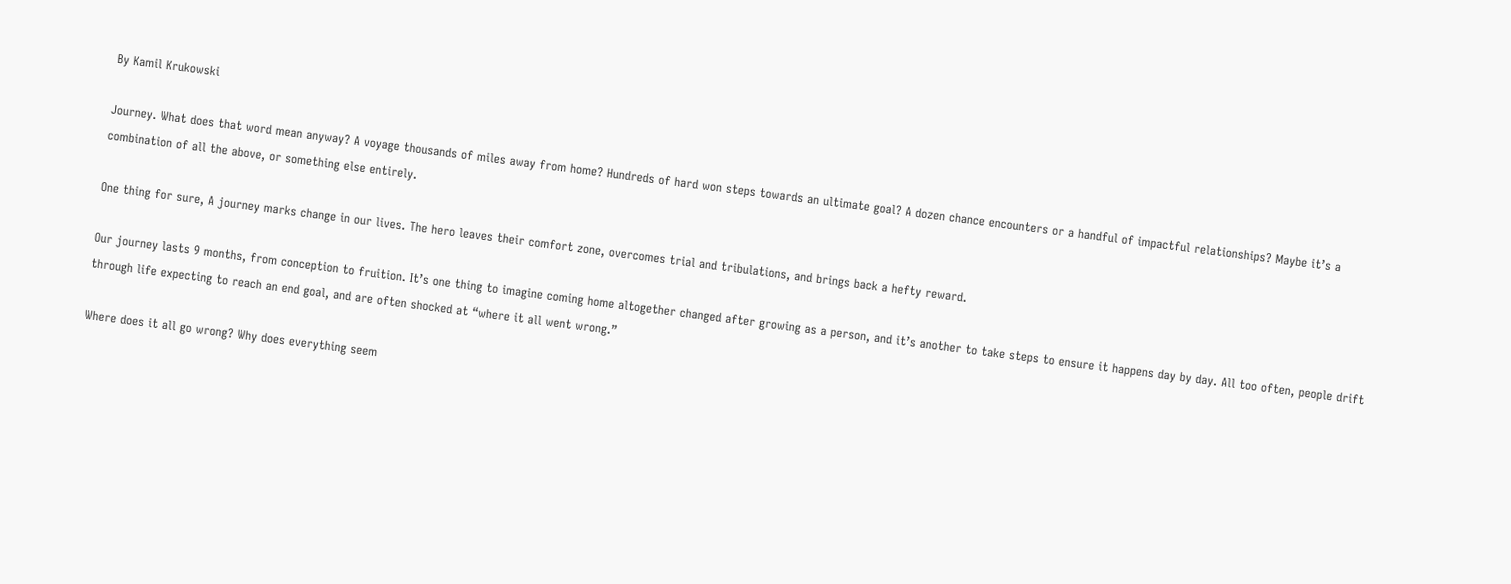By Kamil Krukowski

Journey. What does that word mean anyway? A voyage thousands of miles away from home? Hundreds of hard won steps towards an ultimate goal? A dozen chance encounters or a handful of impactful relationships? Maybe it’s a combination of all the above, or something else entirely.

One thing for sure, A journey marks change in our lives. The hero leaves their comfort zone, overcomes trial and tribulations, and brings back a hefty reward.

Our journey lasts 9 months, from conception to fruition. It’s one thing to imagine coming home altogether changed after growing as a person, and it’s another to take steps to ensure it happens day by day. All too often, people drift through life expecting to reach an end goal, and are often shocked at “where it all went wrong.”

Where does it all go wrong? Why does everything seem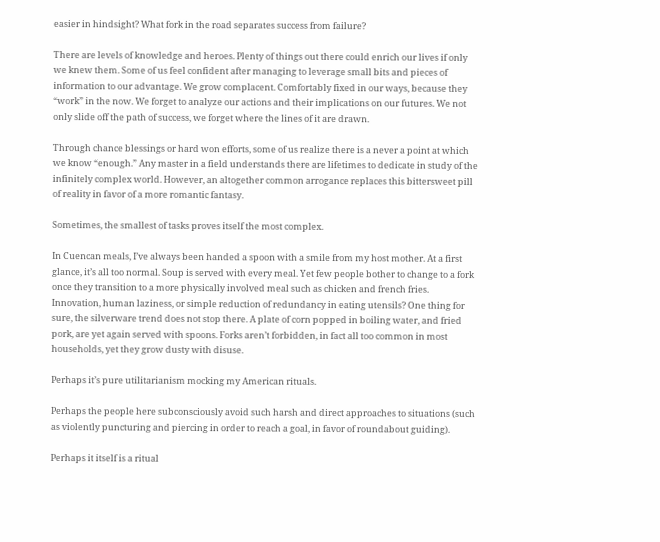easier in hindsight? What fork in the road separates success from failure?

There are levels of knowledge and heroes. Plenty of things out there could enrich our lives if only we knew them. Some of us feel confident after managing to leverage small bits and pieces of information to our advantage. We grow complacent. Comfortably fixed in our ways, because they “work” in the now. We forget to analyze our actions and their implications on our futures. We not only slide off the path of success, we forget where the lines of it are drawn.

Through chance blessings or hard won efforts, some of us realize there is a never a point at which we know “enough.” Any master in a field understands there are lifetimes to dedicate in study of the infinitely complex world. However, an altogether common arrogance replaces this bittersweet pill of reality in favor of a more romantic fantasy.

Sometimes, the smallest of tasks proves itself the most complex.

In Cuencan meals, I’ve always been handed a spoon with a smile from my host mother. At a first glance, it’s all too normal. Soup is served with every meal. Yet few people bother to change to a fork once they transition to a more physically involved meal such as chicken and french fries. Innovation, human laziness, or simple reduction of redundancy in eating utensils? One thing for sure, the silverware trend does not stop there. A plate of corn popped in boiling water, and fried pork, are yet again served with spoons. Forks aren’t forbidden, in fact all too common in most households, yet they grow dusty with disuse.

Perhaps it’s pure utilitarianism mocking my American rituals.

Perhaps the people here subconsciously avoid such harsh and direct approaches to situations (such as violently puncturing and piercing in order to reach a goal, in favor of roundabout guiding).

Perhaps it itself is a ritual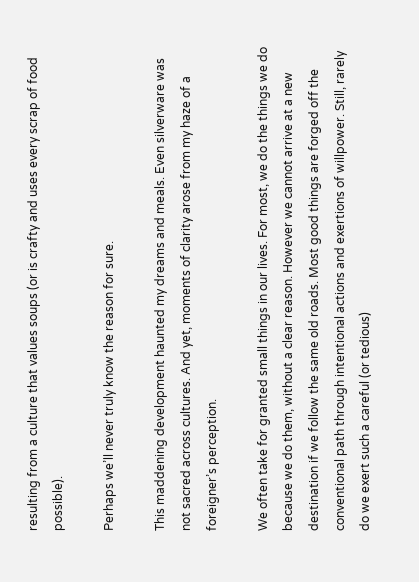resulting from a culture that values soups (or is crafty and uses every scrap of food possible).

Perhaps we’ll never truly know the reason for sure.

This maddening development haunted my dreams and meals. Even silverware was not sacred across cultures. And yet, moments of clarity arose from my haze of a foreigner’s perception.

We often take for granted small things in our lives. For most, we do the things we do because we do them, without a clear reason. However we cannot arrive at a new destination if we follow the same old roads. Most good things are forged off the conventional path through intentional actions and exertions of willpower. Still, rarely do we exert such a careful (or tedious)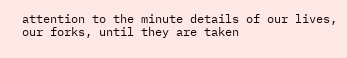attention to the minute details of our lives, our forks, until they are taken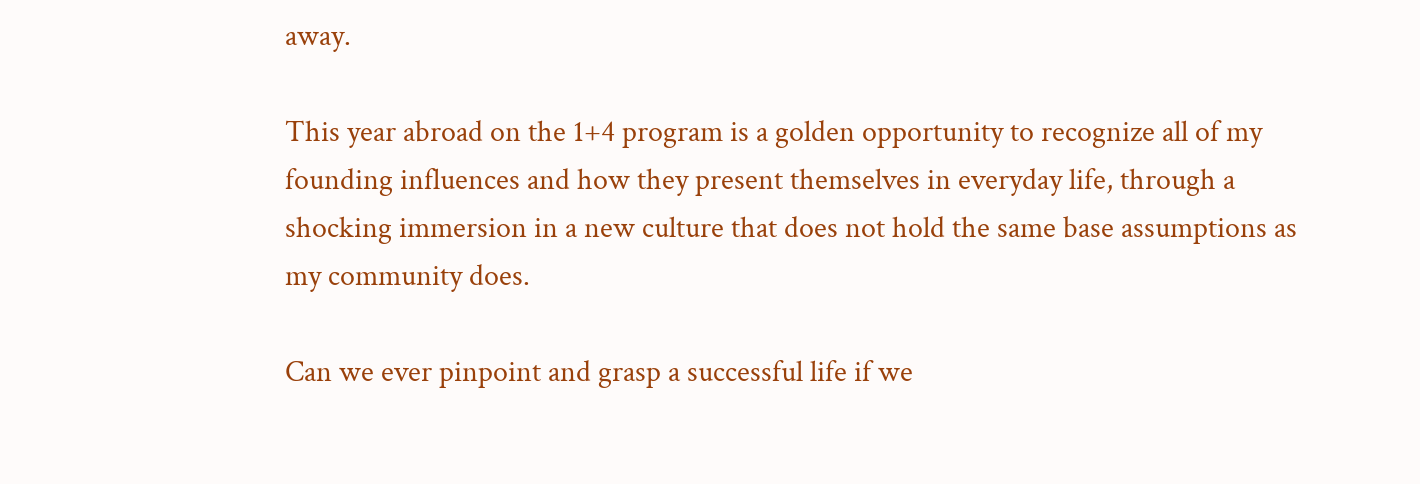away.

This year abroad on the 1+4 program is a golden opportunity to recognize all of my founding influences and how they present themselves in everyday life, through a shocking immersion in a new culture that does not hold the same base assumptions as my community does.

Can we ever pinpoint and grasp a successful life if we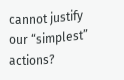cannot justify our “simplest” actions?